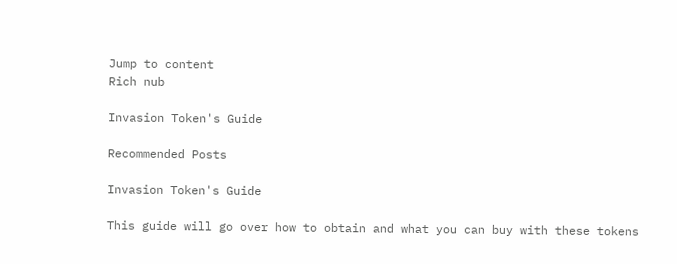Jump to content
Rich nub

Invasion Token's Guide

Recommended Posts

Invasion Token's Guide

This guide will go over how to obtain and what you can buy with these tokens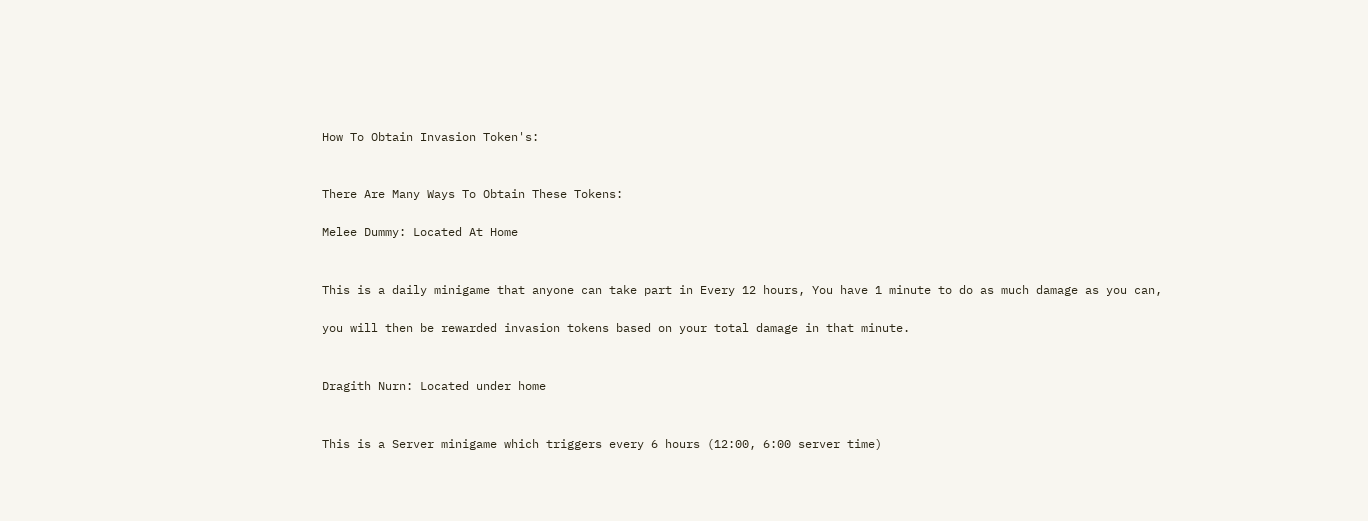How To Obtain Invasion Token's:


There Are Many Ways To Obtain These Tokens:

Melee Dummy: Located At Home


This is a daily minigame that anyone can take part in Every 12 hours, You have 1 minute to do as much damage as you can,

you will then be rewarded invasion tokens based on your total damage in that minute.


Dragith Nurn: Located under home


This is a Server minigame which triggers every 6 hours (12:00, 6:00 server time)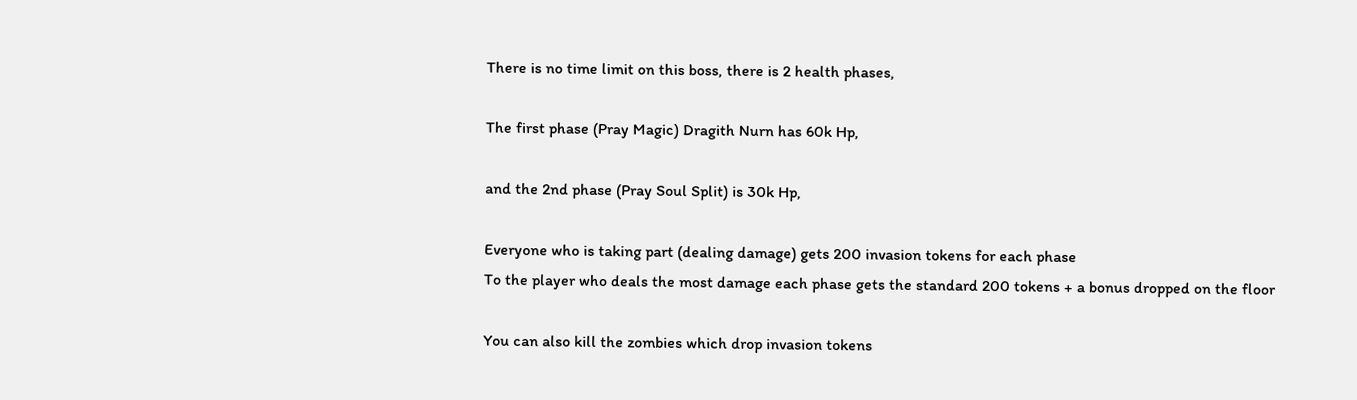There is no time limit on this boss, there is 2 health phases,

The first phase (Pray Magic) Dragith Nurn has 60k Hp,

and the 2nd phase (Pray Soul Split) is 30k Hp,

Everyone who is taking part (dealing damage) gets 200 invasion tokens for each phase
To the player who deals the most damage each phase gets the standard 200 tokens + a bonus dropped on the floor

You can also kill the zombies which drop invasion tokens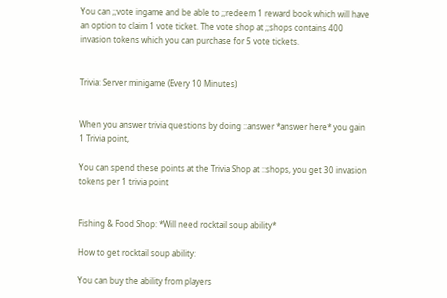You can ;;vote ingame and be able to ;;redeem 1 reward book which will have an option to claim 1 vote ticket. The vote shop at ;;shops contains 400 invasion tokens which you can purchase for 5 vote tickets.


Trivia: Server minigame (Every 10 Minutes)


When you answer trivia questions by doing ::answer *answer here* you gain 1 Trivia point,

You can spend these points at the Trivia Shop at ::shops, you get 30 invasion tokens per 1 trivia point


Fishing & Food Shop: *Will need rocktail soup ability*

How to get rocktail soup ability:

You can buy the ability from players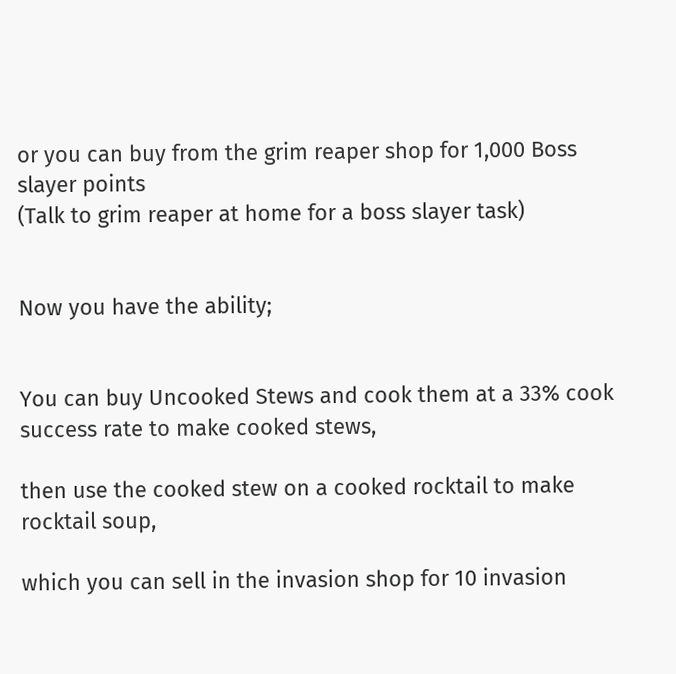or you can buy from the grim reaper shop for 1,000 Boss slayer points
(Talk to grim reaper at home for a boss slayer task)


Now you have the ability;


You can buy Uncooked Stews and cook them at a 33% cook success rate to make cooked stews,

then use the cooked stew on a cooked rocktail to make rocktail soup,

which you can sell in the invasion shop for 10 invasion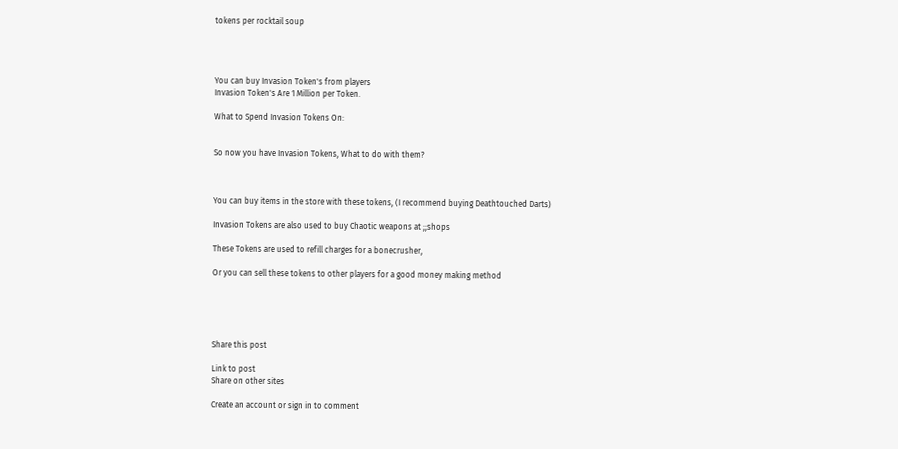tokens per rocktail soup




You can buy Invasion Token's from players
Invasion Token's Are 1 Million per Token.

What to Spend Invasion Tokens On:


So now you have Invasion Tokens, What to do with them?



You can buy items in the store with these tokens, (I recommend buying Deathtouched Darts)

Invasion Tokens are also used to buy Chaotic weapons at ;;shops

These Tokens are used to refill charges for a bonecrusher,

Or you can sell these tokens to other players for a good money making method





Share this post

Link to post
Share on other sites

Create an account or sign in to comment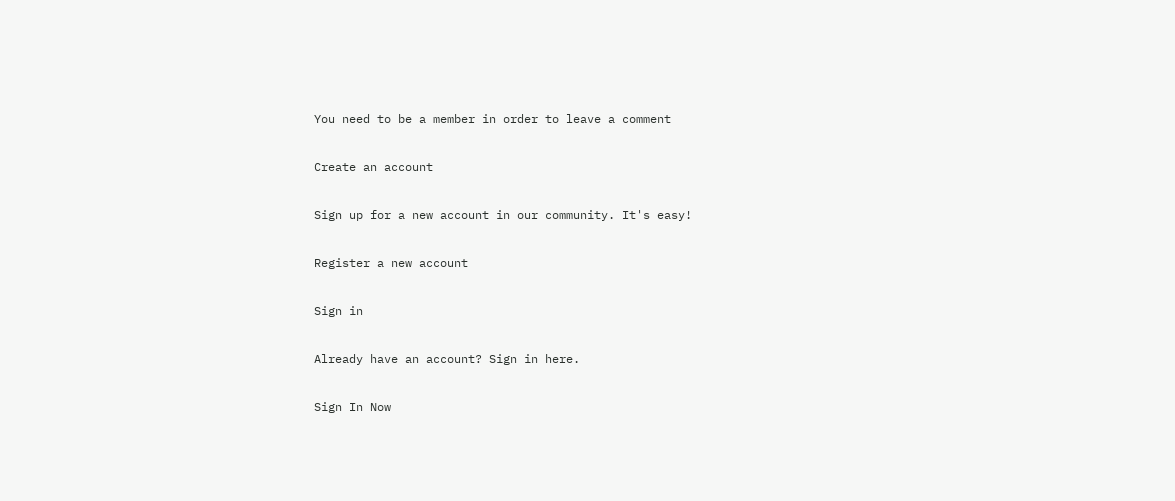You need to be a member in order to leave a comment

Create an account

Sign up for a new account in our community. It's easy!

Register a new account

Sign in

Already have an account? Sign in here.

Sign In Now